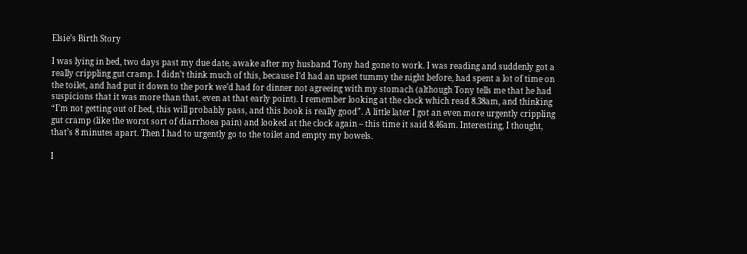Elsie’s Birth Story

I was lying in bed, two days past my due date, awake after my husband Tony had gone to work. I was reading and suddenly got a really crippling gut cramp. I didn’t think much of this, because I’d had an upset tummy the night before, had spent a lot of time on the toilet, and had put it down to the pork we’d had for dinner not agreeing with my stomach (although Tony tells me that he had suspicions that it was more than that, even at that early point). I remember looking at the clock which read 8.38am, and thinking “I’m not getting out of bed, this will probably pass, and this book is really good”. A little later I got an even more urgently crippling gut cramp (like the worst sort of diarrhoea pain) and looked at the clock again – this time it said 8.46am. Interesting, I thought, that’s 8 minutes apart. Then I had to urgently go to the toilet and empty my bowels.

I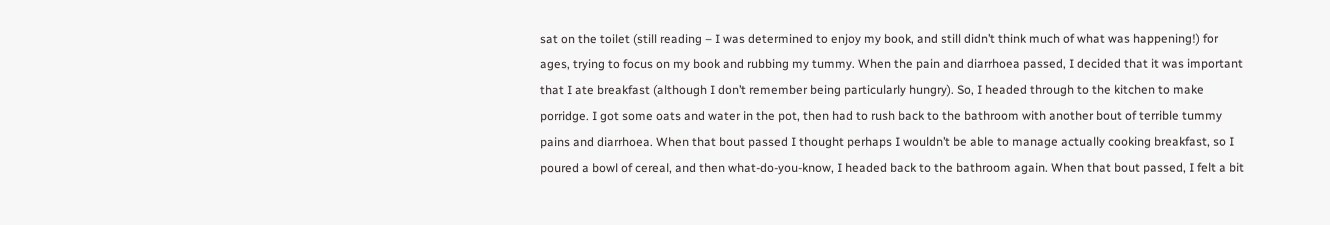sat on the toilet (still reading – I was determined to enjoy my book, and still didn’t think much of what was happening!) for ages, trying to focus on my book and rubbing my tummy. When the pain and diarrhoea passed, I decided that it was important that I ate breakfast (although I don’t remember being particularly hungry). So, I headed through to the kitchen to make porridge. I got some oats and water in the pot, then had to rush back to the bathroom with another bout of terrible tummy pains and diarrhoea. When that bout passed I thought perhaps I wouldn’t be able to manage actually cooking breakfast, so I poured a bowl of cereal, and then what-do-you-know, I headed back to the bathroom again. When that bout passed, I felt a bit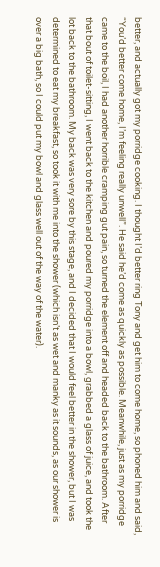better, and actually got my porridge cooking. I thought I’d better ring Tony and get him to come home, so phoned him and said, “You’d better come home, I’m feeling really unwell”. He said he’d come as quickly as possible. Meanwhile, just as my porridge came to the boil, I had another horrible cramping gut pain, so turned the element off and headed back to the bathroom. After that bout of toilet-sitting, I went back to the kitchen and poured my porridge into a bowl, grabbed a glass of juice, and took the lot back to the bathroom. My back was very sore by this stage, and I decided that I would feel better in the shower, but I was determined to eat my breakfast, so took it with me into the shower (which isn’t as wet and manky as it sounds, as our shower is over a big bath, so I could put my bowl and glass well out of the way of the water).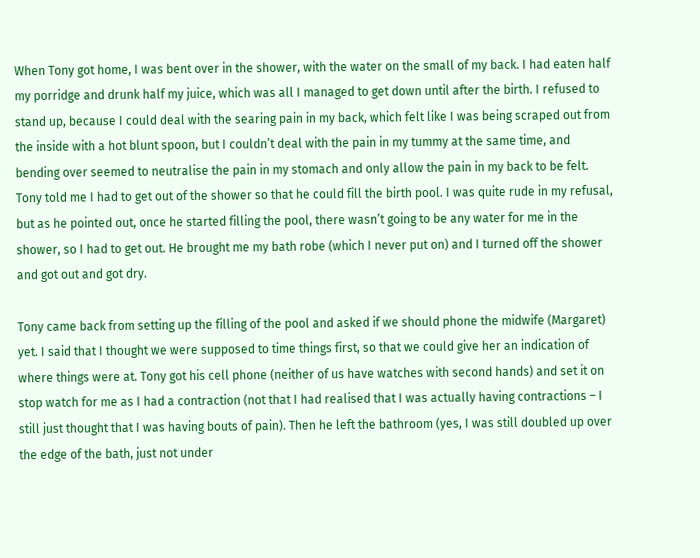When Tony got home, I was bent over in the shower, with the water on the small of my back. I had eaten half my porridge and drunk half my juice, which was all I managed to get down until after the birth. I refused to stand up, because I could deal with the searing pain in my back, which felt like I was being scraped out from the inside with a hot blunt spoon, but I couldn’t deal with the pain in my tummy at the same time, and bending over seemed to neutralise the pain in my stomach and only allow the pain in my back to be felt. Tony told me I had to get out of the shower so that he could fill the birth pool. I was quite rude in my refusal, but as he pointed out, once he started filling the pool, there wasn’t going to be any water for me in the shower, so I had to get out. He brought me my bath robe (which I never put on) and I turned off the shower and got out and got dry.

Tony came back from setting up the filling of the pool and asked if we should phone the midwife (Margaret) yet. I said that I thought we were supposed to time things first, so that we could give her an indication of where things were at. Tony got his cell phone (neither of us have watches with second hands) and set it on stop watch for me as I had a contraction (not that I had realised that I was actually having contractions – I still just thought that I was having bouts of pain). Then he left the bathroom (yes, I was still doubled up over the edge of the bath, just not under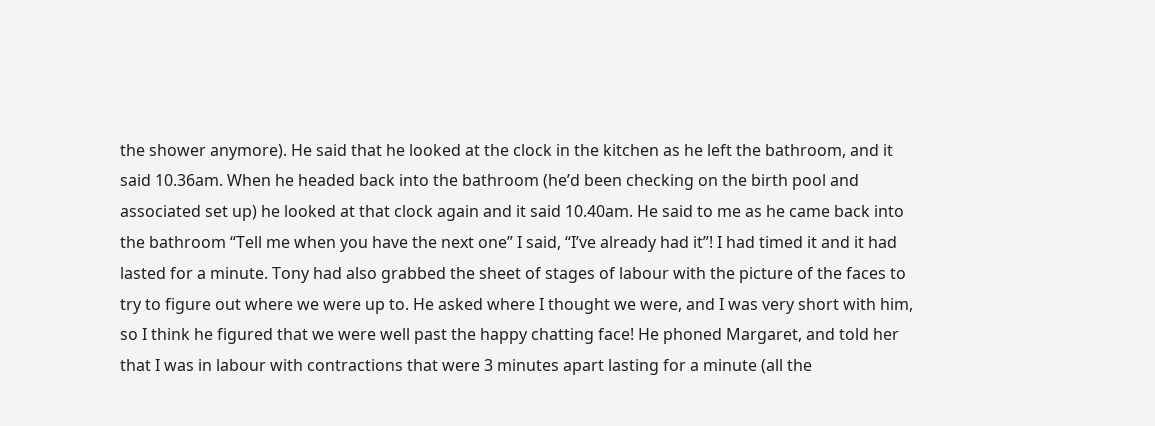the shower anymore). He said that he looked at the clock in the kitchen as he left the bathroom, and it said 10.36am. When he headed back into the bathroom (he’d been checking on the birth pool and associated set up) he looked at that clock again and it said 10.40am. He said to me as he came back into the bathroom “Tell me when you have the next one” I said, “I’ve already had it”! I had timed it and it had lasted for a minute. Tony had also grabbed the sheet of stages of labour with the picture of the faces to try to figure out where we were up to. He asked where I thought we were, and I was very short with him, so I think he figured that we were well past the happy chatting face! He phoned Margaret, and told her that I was in labour with contractions that were 3 minutes apart lasting for a minute (all the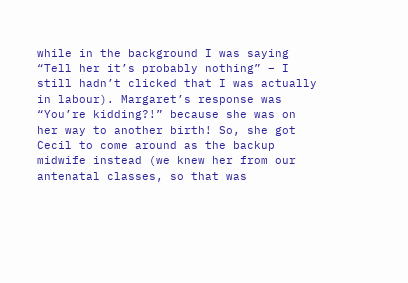while in the background I was saying “Tell her it’s probably nothing” – I still hadn’t clicked that I was actually in labour). Margaret’s response was “You’re kidding?!” because she was on her way to another birth! So, she got Cecil to come around as the backup midwife instead (we knew her from our antenatal classes, so that was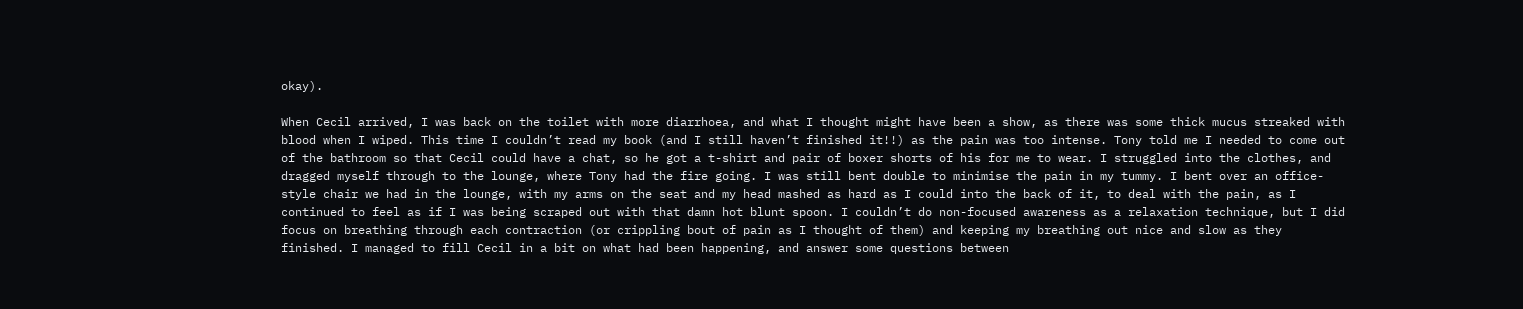okay).

When Cecil arrived, I was back on the toilet with more diarrhoea, and what I thought might have been a show, as there was some thick mucus streaked with blood when I wiped. This time I couldn’t read my book (and I still haven’t finished it!!) as the pain was too intense. Tony told me I needed to come out of the bathroom so that Cecil could have a chat, so he got a t-shirt and pair of boxer shorts of his for me to wear. I struggled into the clothes, and dragged myself through to the lounge, where Tony had the fire going. I was still bent double to minimise the pain in my tummy. I bent over an office-style chair we had in the lounge, with my arms on the seat and my head mashed as hard as I could into the back of it, to deal with the pain, as I continued to feel as if I was being scraped out with that damn hot blunt spoon. I couldn’t do non-focused awareness as a relaxation technique, but I did focus on breathing through each contraction (or crippling bout of pain as I thought of them) and keeping my breathing out nice and slow as they finished. I managed to fill Cecil in a bit on what had been happening, and answer some questions between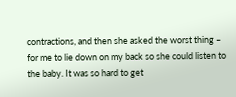contractions, and then she asked the worst thing – for me to lie down on my back so she could listen to the baby. It was so hard to get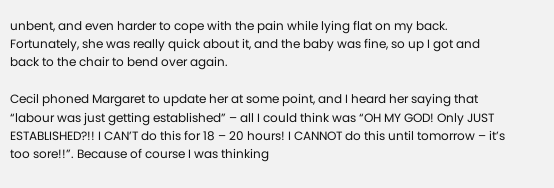unbent, and even harder to cope with the pain while lying flat on my back. Fortunately, she was really quick about it, and the baby was fine, so up I got and back to the chair to bend over again.

Cecil phoned Margaret to update her at some point, and I heard her saying that “labour was just getting established” – all I could think was “OH MY GOD! Only JUST ESTABLISHED?!! I CAN’T do this for 18 – 20 hours! I CANNOT do this until tomorrow – it’s too sore!!”. Because of course I was thinking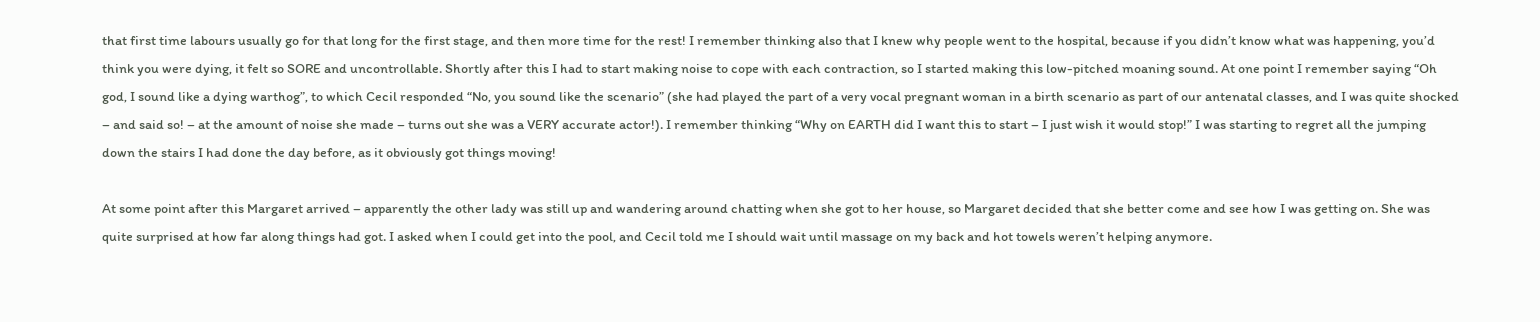that first time labours usually go for that long for the first stage, and then more time for the rest! I remember thinking also that I knew why people went to the hospital, because if you didn’t know what was happening, you’d think you were dying, it felt so SORE and uncontrollable. Shortly after this I had to start making noise to cope with each contraction, so I started making this low-pitched moaning sound. At one point I remember saying “Oh god, I sound like a dying warthog”, to which Cecil responded “No, you sound like the scenario” (she had played the part of a very vocal pregnant woman in a birth scenario as part of our antenatal classes, and I was quite shocked – and said so! – at the amount of noise she made – turns out she was a VERY accurate actor!). I remember thinking “Why on EARTH did I want this to start – I just wish it would stop!” I was starting to regret all the jumping down the stairs I had done the day before, as it obviously got things moving!

At some point after this Margaret arrived – apparently the other lady was still up and wandering around chatting when she got to her house, so Margaret decided that she better come and see how I was getting on. She was quite surprised at how far along things had got. I asked when I could get into the pool, and Cecil told me I should wait until massage on my back and hot towels weren’t helping anymore.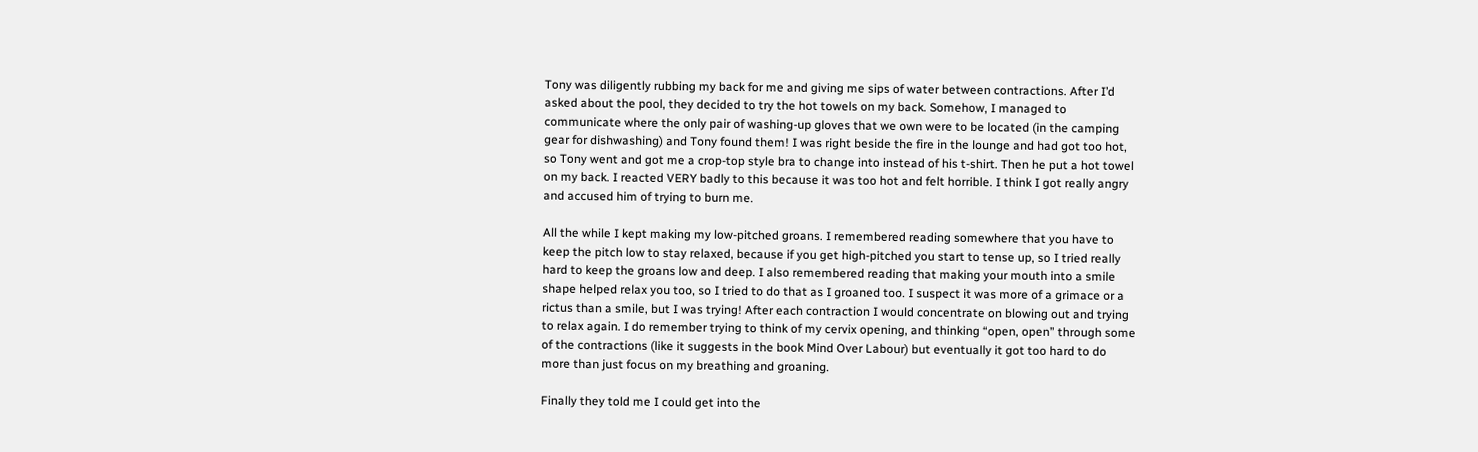Tony was diligently rubbing my back for me and giving me sips of water between contractions. After I’d asked about the pool, they decided to try the hot towels on my back. Somehow, I managed to communicate where the only pair of washing-up gloves that we own were to be located (in the camping gear for dishwashing) and Tony found them! I was right beside the fire in the lounge and had got too hot, so Tony went and got me a crop-top style bra to change into instead of his t-shirt. Then he put a hot towel on my back. I reacted VERY badly to this because it was too hot and felt horrible. I think I got really angry and accused him of trying to burn me.

All the while I kept making my low-pitched groans. I remembered reading somewhere that you have to keep the pitch low to stay relaxed, because if you get high-pitched you start to tense up, so I tried really hard to keep the groans low and deep. I also remembered reading that making your mouth into a smile shape helped relax you too, so I tried to do that as I groaned too. I suspect it was more of a grimace or a rictus than a smile, but I was trying! After each contraction I would concentrate on blowing out and trying to relax again. I do remember trying to think of my cervix opening, and thinking “open, open” through some of the contractions (like it suggests in the book Mind Over Labour) but eventually it got too hard to do more than just focus on my breathing and groaning.

Finally they told me I could get into the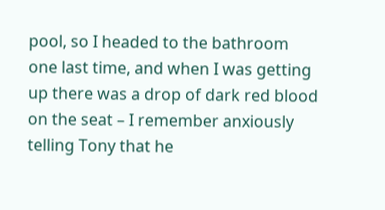pool, so I headed to the bathroom one last time, and when I was getting up there was a drop of dark red blood on the seat – I remember anxiously telling Tony that he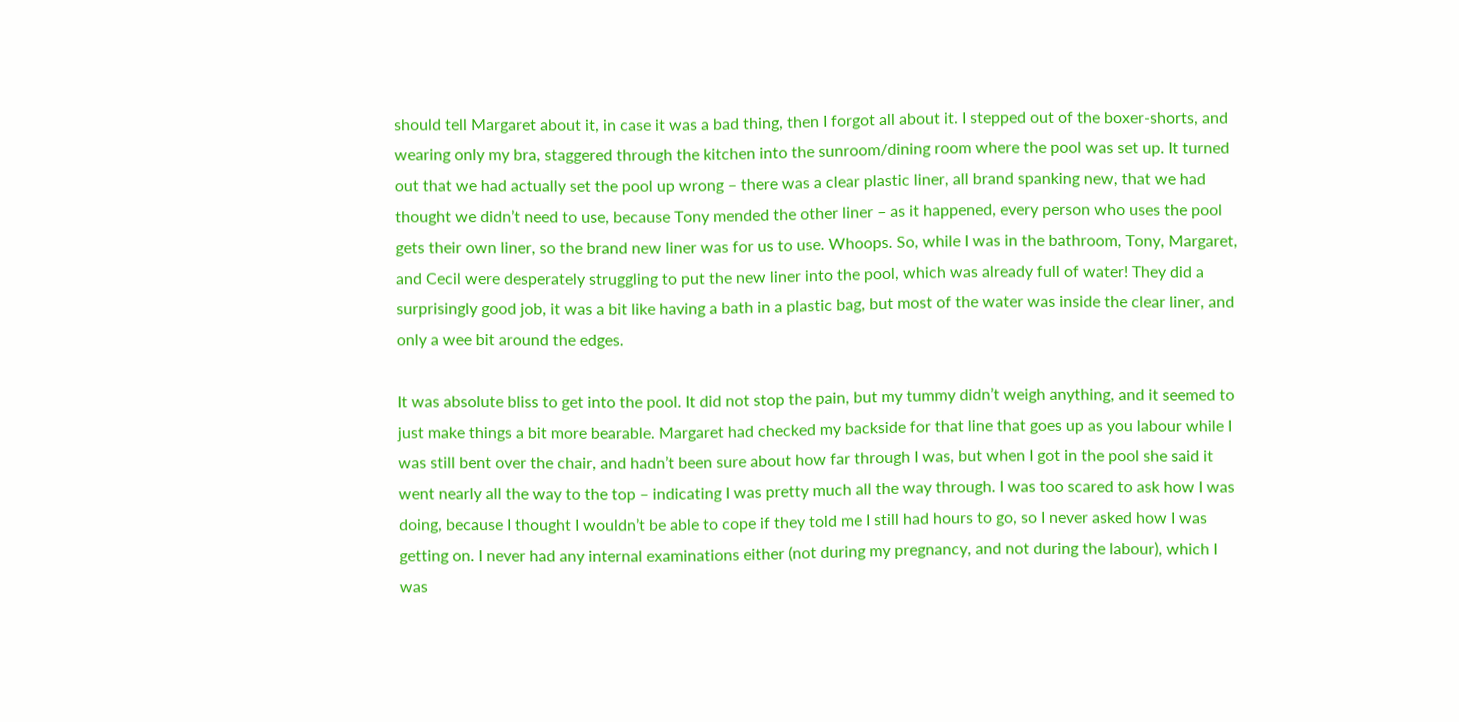should tell Margaret about it, in case it was a bad thing, then I forgot all about it. I stepped out of the boxer-shorts, and wearing only my bra, staggered through the kitchen into the sunroom/dining room where the pool was set up. It turned out that we had actually set the pool up wrong – there was a clear plastic liner, all brand spanking new, that we had thought we didn’t need to use, because Tony mended the other liner – as it happened, every person who uses the pool gets their own liner, so the brand new liner was for us to use. Whoops. So, while I was in the bathroom, Tony, Margaret, and Cecil were desperately struggling to put the new liner into the pool, which was already full of water! They did a surprisingly good job, it was a bit like having a bath in a plastic bag, but most of the water was inside the clear liner, and only a wee bit around the edges.

It was absolute bliss to get into the pool. It did not stop the pain, but my tummy didn’t weigh anything, and it seemed to just make things a bit more bearable. Margaret had checked my backside for that line that goes up as you labour while I was still bent over the chair, and hadn’t been sure about how far through I was, but when I got in the pool she said it went nearly all the way to the top – indicating I was pretty much all the way through. I was too scared to ask how I was doing, because I thought I wouldn’t be able to cope if they told me I still had hours to go, so I never asked how I was getting on. I never had any internal examinations either (not during my pregnancy, and not during the labour), which I was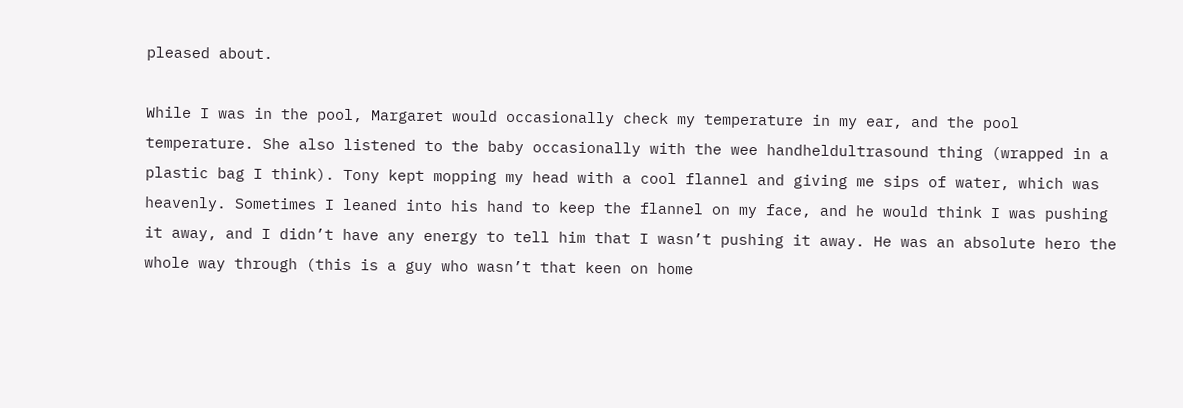pleased about.

While I was in the pool, Margaret would occasionally check my temperature in my ear, and the pool temperature. She also listened to the baby occasionally with the wee handheldultrasound thing (wrapped in a plastic bag I think). Tony kept mopping my head with a cool flannel and giving me sips of water, which was heavenly. Sometimes I leaned into his hand to keep the flannel on my face, and he would think I was pushing it away, and I didn’t have any energy to tell him that I wasn’t pushing it away. He was an absolute hero the whole way through (this is a guy who wasn’t that keen on home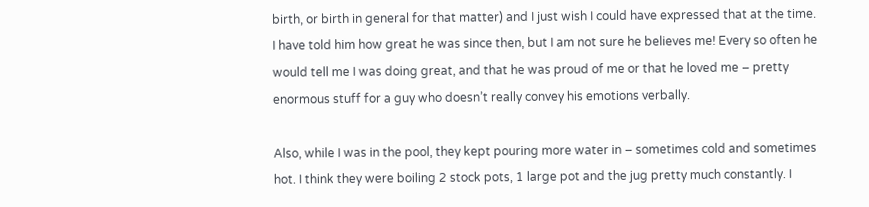birth, or birth in general for that matter) and I just wish I could have expressed that at the time. I have told him how great he was since then, but I am not sure he believes me! Every so often he would tell me I was doing great, and that he was proud of me or that he loved me – pretty enormous stuff for a guy who doesn’t really convey his emotions verbally.

Also, while I was in the pool, they kept pouring more water in – sometimes cold and sometimes hot. I think they were boiling 2 stock pots, 1 large pot and the jug pretty much constantly. I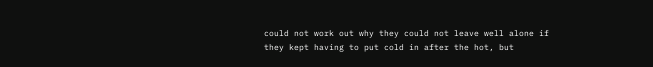could not work out why they could not leave well alone if they kept having to put cold in after the hot, but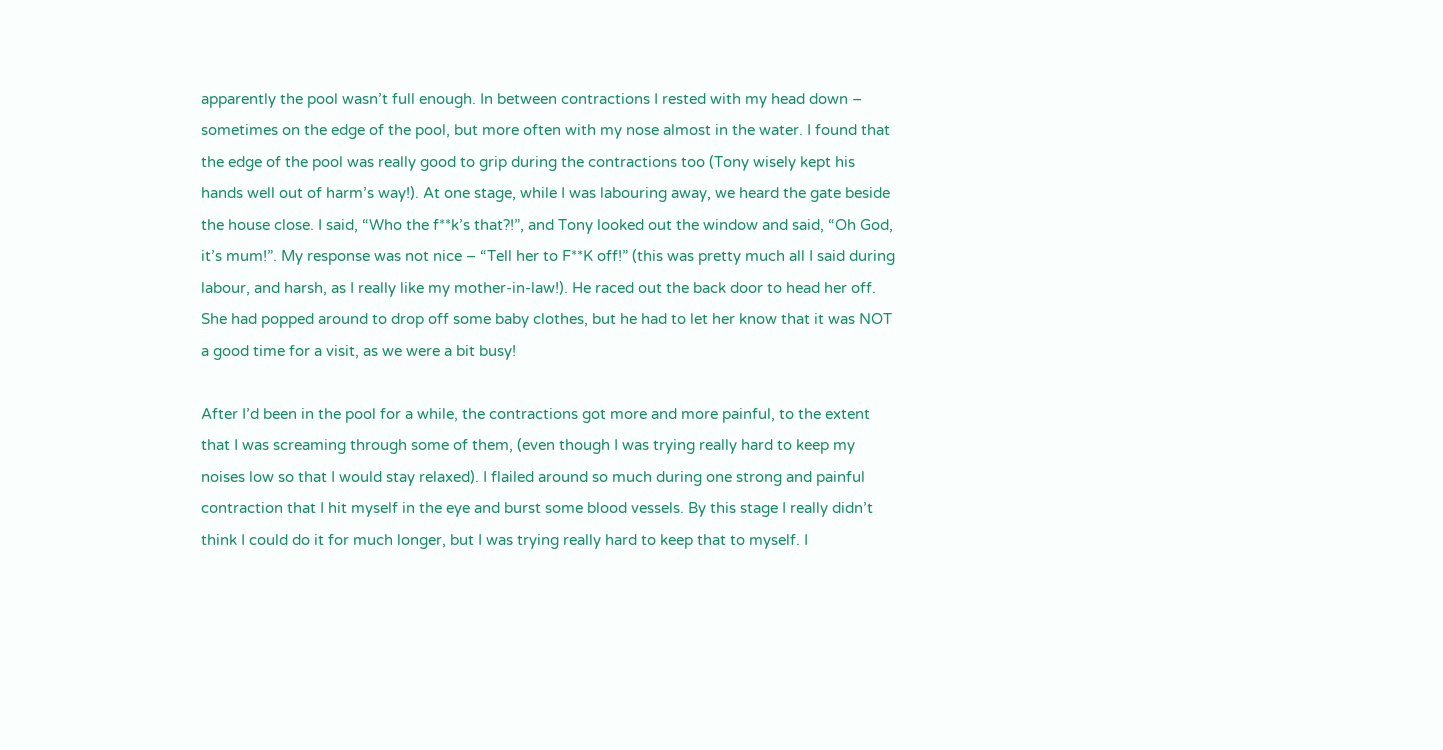apparently the pool wasn’t full enough. In between contractions I rested with my head down – sometimes on the edge of the pool, but more often with my nose almost in the water. I found that the edge of the pool was really good to grip during the contractions too (Tony wisely kept his hands well out of harm’s way!). At one stage, while I was labouring away, we heard the gate beside the house close. I said, “Who the f**k’s that?!”, and Tony looked out the window and said, “Oh God, it’s mum!”. My response was not nice – “Tell her to F**K off!” (this was pretty much all I said during labour, and harsh, as I really like my mother-in-law!). He raced out the back door to head her off. She had popped around to drop off some baby clothes, but he had to let her know that it was NOT a good time for a visit, as we were a bit busy!

After I’d been in the pool for a while, the contractions got more and more painful, to the extent that I was screaming through some of them, (even though I was trying really hard to keep my noises low so that I would stay relaxed). I flailed around so much during one strong and painful contraction that I hit myself in the eye and burst some blood vessels. By this stage I really didn’t think I could do it for much longer, but I was trying really hard to keep that to myself. I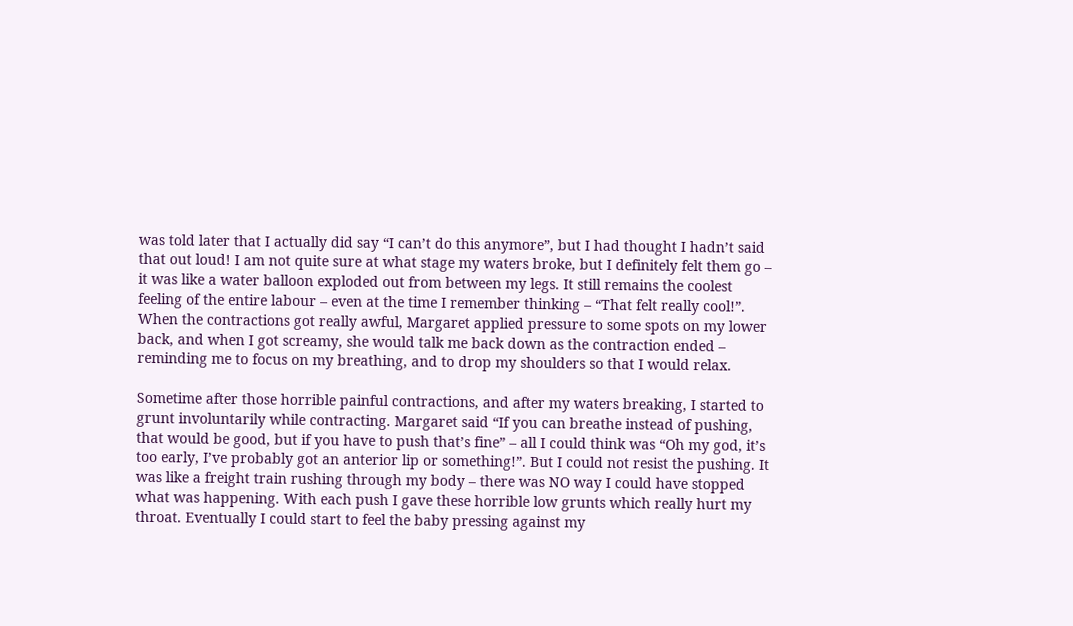was told later that I actually did say “I can’t do this anymore”, but I had thought I hadn’t said that out loud! I am not quite sure at what stage my waters broke, but I definitely felt them go – it was like a water balloon exploded out from between my legs. It still remains the coolest feeling of the entire labour – even at the time I remember thinking – “That felt really cool!”. When the contractions got really awful, Margaret applied pressure to some spots on my lower back, and when I got screamy, she would talk me back down as the contraction ended – reminding me to focus on my breathing, and to drop my shoulders so that I would relax.

Sometime after those horrible painful contractions, and after my waters breaking, I started to grunt involuntarily while contracting. Margaret said “If you can breathe instead of pushing, that would be good, but if you have to push that’s fine” – all I could think was “Oh my god, it’s too early, I’ve probably got an anterior lip or something!”. But I could not resist the pushing. It was like a freight train rushing through my body – there was NO way I could have stopped what was happening. With each push I gave these horrible low grunts which really hurt my throat. Eventually I could start to feel the baby pressing against my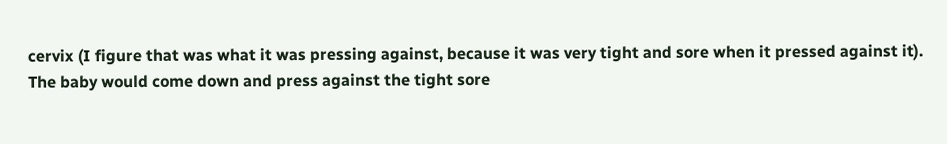cervix (I figure that was what it was pressing against, because it was very tight and sore when it pressed against it). The baby would come down and press against the tight sore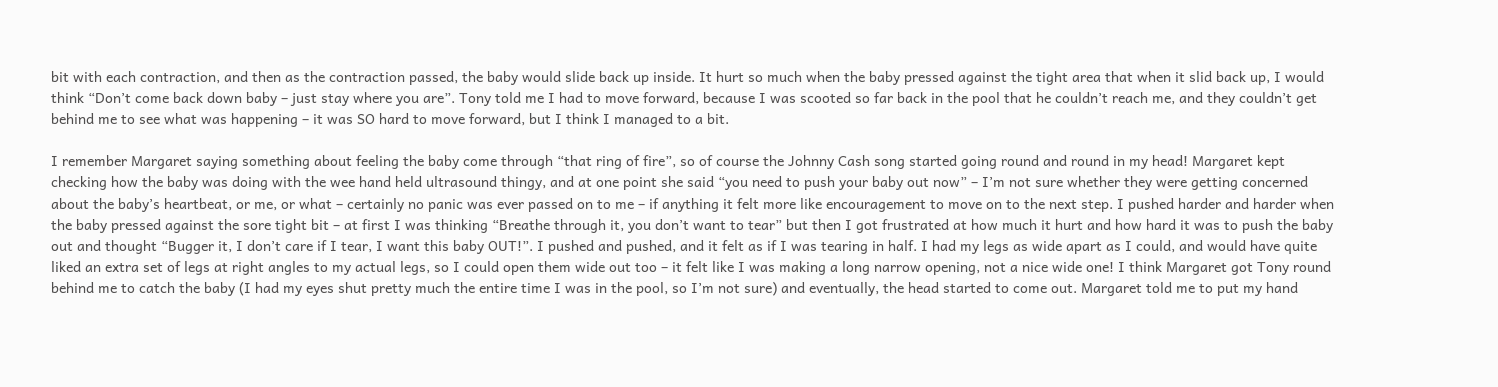bit with each contraction, and then as the contraction passed, the baby would slide back up inside. It hurt so much when the baby pressed against the tight area that when it slid back up, I would think “Don’t come back down baby – just stay where you are”. Tony told me I had to move forward, because I was scooted so far back in the pool that he couldn’t reach me, and they couldn’t get behind me to see what was happening – it was SO hard to move forward, but I think I managed to a bit.

I remember Margaret saying something about feeling the baby come through “that ring of fire”, so of course the Johnny Cash song started going round and round in my head! Margaret kept checking how the baby was doing with the wee hand held ultrasound thingy, and at one point she said “you need to push your baby out now” – I’m not sure whether they were getting concerned about the baby’s heartbeat, or me, or what – certainly no panic was ever passed on to me – if anything it felt more like encouragement to move on to the next step. I pushed harder and harder when the baby pressed against the sore tight bit – at first I was thinking “Breathe through it, you don’t want to tear” but then I got frustrated at how much it hurt and how hard it was to push the baby out and thought “Bugger it, I don’t care if I tear, I want this baby OUT!”. I pushed and pushed, and it felt as if I was tearing in half. I had my legs as wide apart as I could, and would have quite liked an extra set of legs at right angles to my actual legs, so I could open them wide out too – it felt like I was making a long narrow opening, not a nice wide one! I think Margaret got Tony round behind me to catch the baby (I had my eyes shut pretty much the entire time I was in the pool, so I’m not sure) and eventually, the head started to come out. Margaret told me to put my hand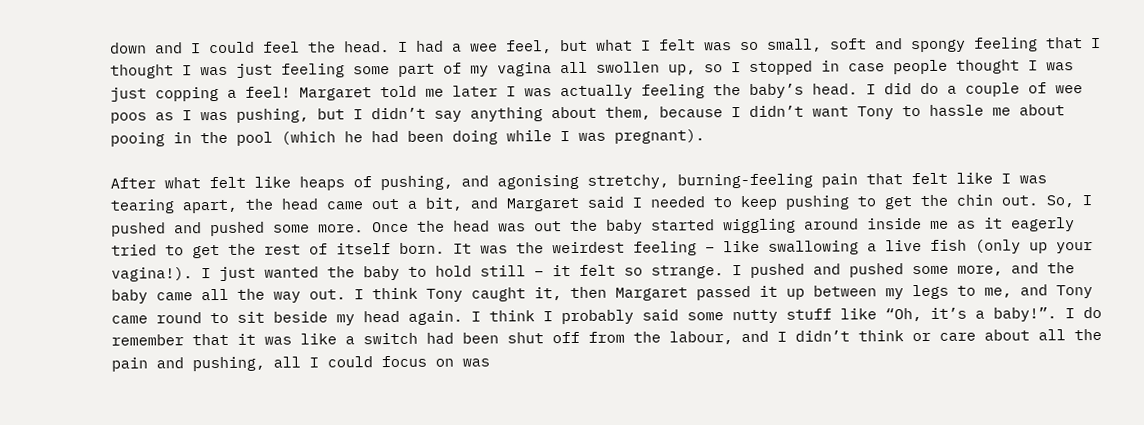down and I could feel the head. I had a wee feel, but what I felt was so small, soft and spongy feeling that I thought I was just feeling some part of my vagina all swollen up, so I stopped in case people thought I was just copping a feel! Margaret told me later I was actually feeling the baby’s head. I did do a couple of wee poos as I was pushing, but I didn’t say anything about them, because I didn’t want Tony to hassle me about pooing in the pool (which he had been doing while I was pregnant).

After what felt like heaps of pushing, and agonising stretchy, burning-feeling pain that felt like I was tearing apart, the head came out a bit, and Margaret said I needed to keep pushing to get the chin out. So, I pushed and pushed some more. Once the head was out the baby started wiggling around inside me as it eagerly tried to get the rest of itself born. It was the weirdest feeling – like swallowing a live fish (only up your vagina!). I just wanted the baby to hold still – it felt so strange. I pushed and pushed some more, and the baby came all the way out. I think Tony caught it, then Margaret passed it up between my legs to me, and Tony came round to sit beside my head again. I think I probably said some nutty stuff like “Oh, it’s a baby!”. I do remember that it was like a switch had been shut off from the labour, and I didn’t think or care about all the pain and pushing, all I could focus on was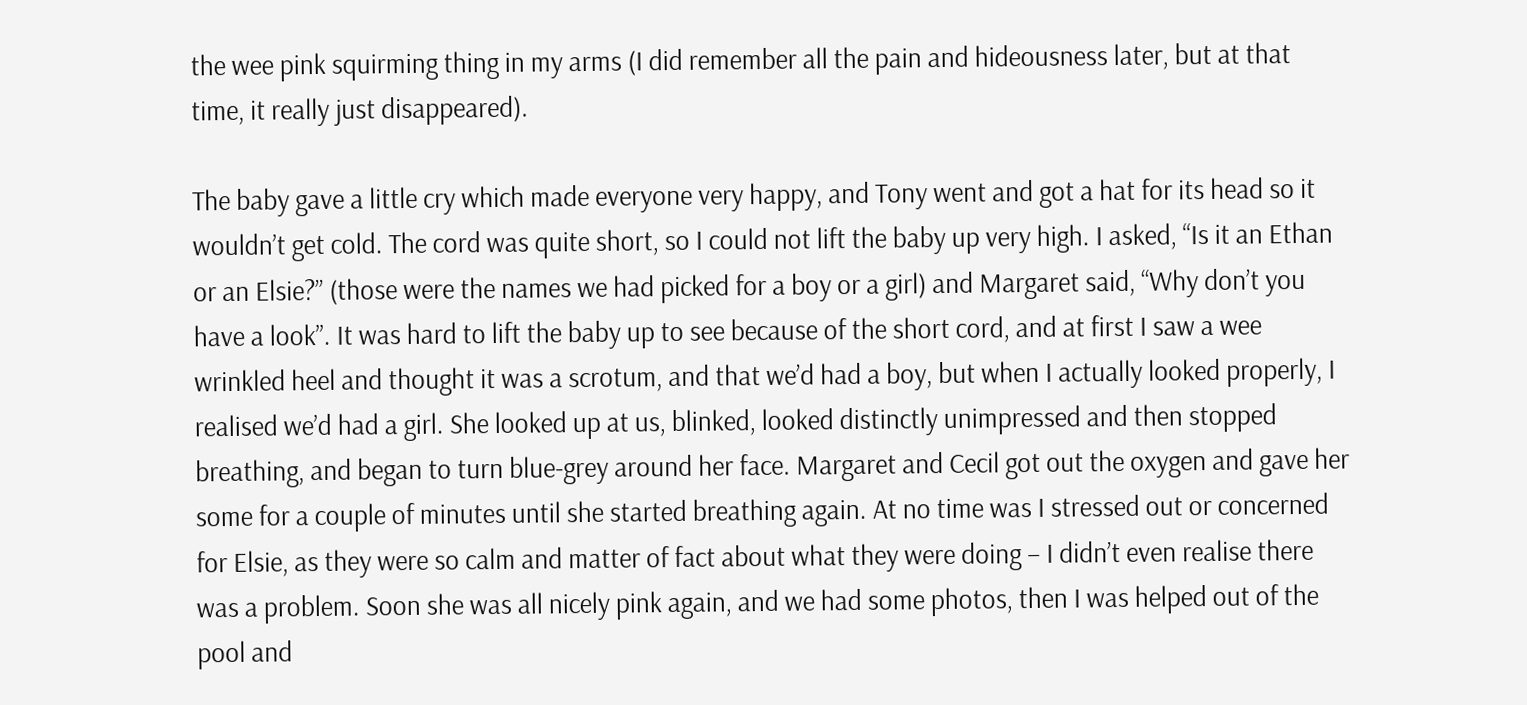the wee pink squirming thing in my arms (I did remember all the pain and hideousness later, but at that time, it really just disappeared).

The baby gave a little cry which made everyone very happy, and Tony went and got a hat for its head so it wouldn’t get cold. The cord was quite short, so I could not lift the baby up very high. I asked, “Is it an Ethan or an Elsie?” (those were the names we had picked for a boy or a girl) and Margaret said, “Why don’t you have a look”. It was hard to lift the baby up to see because of the short cord, and at first I saw a wee wrinkled heel and thought it was a scrotum, and that we’d had a boy, but when I actually looked properly, I realised we’d had a girl. She looked up at us, blinked, looked distinctly unimpressed and then stopped breathing, and began to turn blue-grey around her face. Margaret and Cecil got out the oxygen and gave her some for a couple of minutes until she started breathing again. At no time was I stressed out or concerned for Elsie, as they were so calm and matter of fact about what they were doing – I didn’t even realise there was a problem. Soon she was all nicely pink again, and we had some photos, then I was helped out of the pool and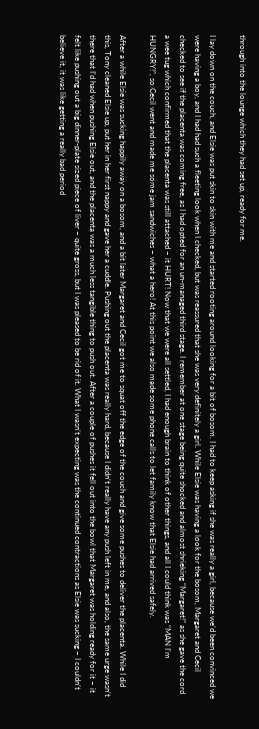through into the lounge which they had set up, ready for me.

I lay down on the couch, and Elsie was put skin to skin with me and started rooting around looking for a bit of bosom. I had to keep asking if she was really a girl, because we’d been convinced we were having a boy, and I had had such a fleeting look when I checked, but was reassured that she was very definitely a girl. While Elsie was having a look for the bosom, Margaret and Cecil checked to see if the placenta was coming free, as I had opted for an un-managed third stage. I remember at one stage being quite shocked and almost shrieking “Margaret!” as she gave the cord a wee tug which confirmed that the placenta was still attached – it HURT! Now that we were all settled, I had enough brain to think of other things, and all I could think was “MAN I’m HUNGRY!”, so Cecil went and made me some jam sandwiches – what a hero! At this point we also made some phone calls to let family know that Elsie had arrived safely.

After a while Elsie was sucking happily away on a bosom, and a bit later Margaret and Cecil got me to squat off the edge of the couch and give some pushes to deliver the placenta. While I did this, Tony cleaned Elsie up, put her in her first nappy and gave her a cuddle. Pushing out the placenta was really hard, because I didn’t really have any push left in me, and also, the same urge wasn’t there that I’d had when pushing Elsie out, and the placenta was a much less tangible thing to push out. After a couple of pushes it fell out into the bowl that Margaret was holding ready for it – it felt like pushing out a big dinner-plate sized piece of liver – quite gross, but I was pleased to be rid of it. What I wasn’t expecting was the continued contractions as Elsie was sucking – I couldn’t believe it, it was like getting a really bad period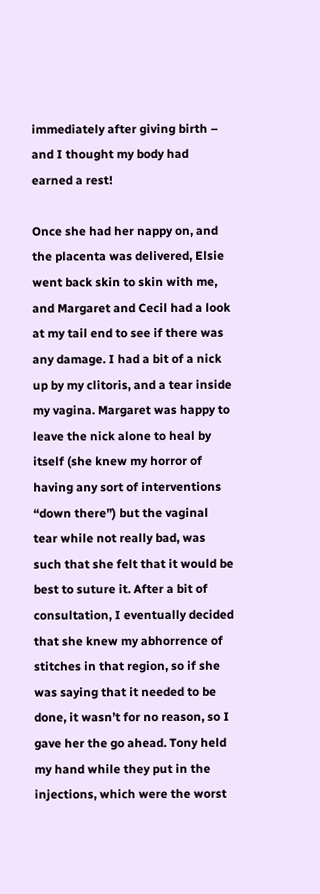immediately after giving birth – and I thought my body had earned a rest!

Once she had her nappy on, and the placenta was delivered, Elsie went back skin to skin with me, and Margaret and Cecil had a look at my tail end to see if there was any damage. I had a bit of a nick up by my clitoris, and a tear inside my vagina. Margaret was happy to leave the nick alone to heal by itself (she knew my horror of having any sort of interventions “down there”) but the vaginal tear while not really bad, was such that she felt that it would be best to suture it. After a bit of consultation, I eventually decided that she knew my abhorrence of stitches in that region, so if she was saying that it needed to be done, it wasn’t for no reason, so I gave her the go ahead. Tony held my hand while they put in the injections, which were the worst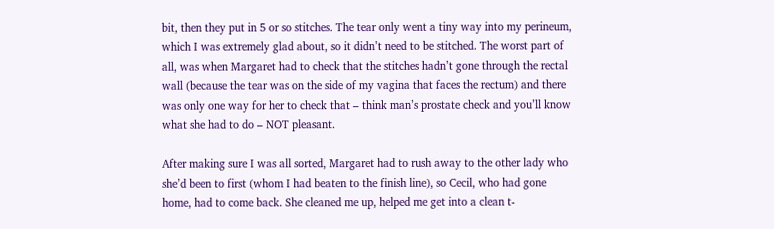bit, then they put in 5 or so stitches. The tear only went a tiny way into my perineum, which I was extremely glad about, so it didn’t need to be stitched. The worst part of all, was when Margaret had to check that the stitches hadn’t gone through the rectal wall (because the tear was on the side of my vagina that faces the rectum) and there was only one way for her to check that – think man’s prostate check and you’ll know what she had to do – NOT pleasant.

After making sure I was all sorted, Margaret had to rush away to the other lady who she’d been to first (whom I had beaten to the finish line), so Cecil, who had gone home, had to come back. She cleaned me up, helped me get into a clean t-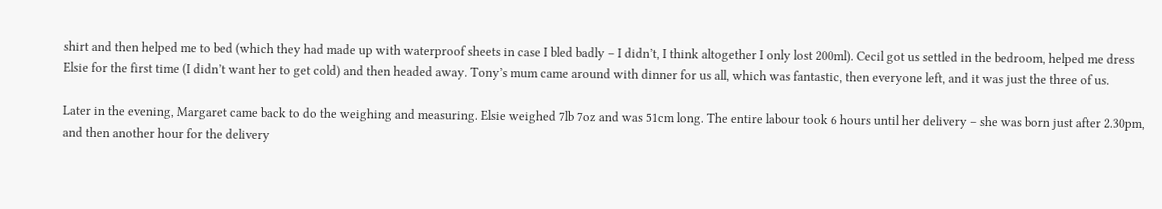shirt and then helped me to bed (which they had made up with waterproof sheets in case I bled badly – I didn’t, I think altogether I only lost 200ml). Cecil got us settled in the bedroom, helped me dress Elsie for the first time (I didn’t want her to get cold) and then headed away. Tony’s mum came around with dinner for us all, which was fantastic, then everyone left, and it was just the three of us.

Later in the evening, Margaret came back to do the weighing and measuring. Elsie weighed 7lb 7oz and was 51cm long. The entire labour took 6 hours until her delivery – she was born just after 2.30pm, and then another hour for the delivery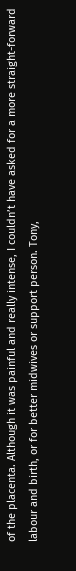of the placenta. Although it was painful and really intense, I couldn’t have asked for a more straight-forward labour and birth, or for better midwives or support person. Tony,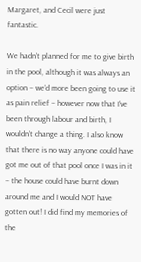Margaret, and Cecil were just fantastic.

We hadn’t planned for me to give birth in the pool, although it was always an option – we’d more been going to use it as pain relief – however now that I’ve been through labour and birth, I wouldn’t change a thing. I also know that there is no way anyone could have got me out of that pool once I was in it – the house could have burnt down around me and I would NOT have gotten out! I did find my memories of the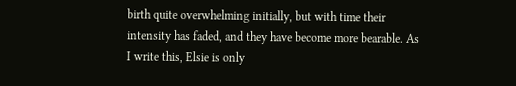birth quite overwhelming initially, but with time their intensity has faded, and they have become more bearable. As I write this, Elsie is only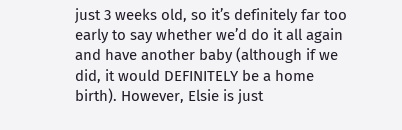just 3 weeks old, so it’s definitely far too early to say whether we’d do it all again and have another baby (although if we did, it would DEFINITELY be a home birth). However, Elsie is just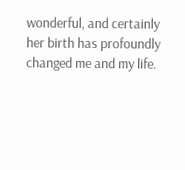wonderful, and certainly her birth has profoundly changed me and my life.